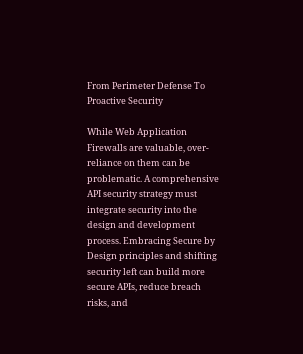From Perimeter Defense To Proactive Security

While Web Application Firewalls are valuable, over-reliance on them can be problematic. A comprehensive API security strategy must integrate security into the design and development process. Embracing Secure by Design principles and shifting security left can build more secure APIs, reduce breach risks, and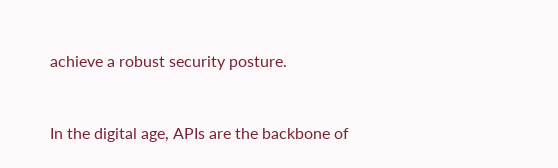achieve a robust security posture.


In the digital age, APIs are the backbone of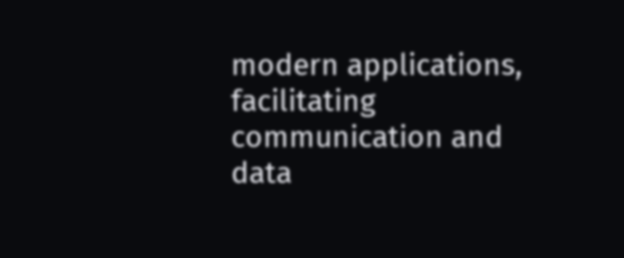modern applications, facilitating communication and data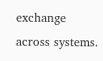exchange across systems.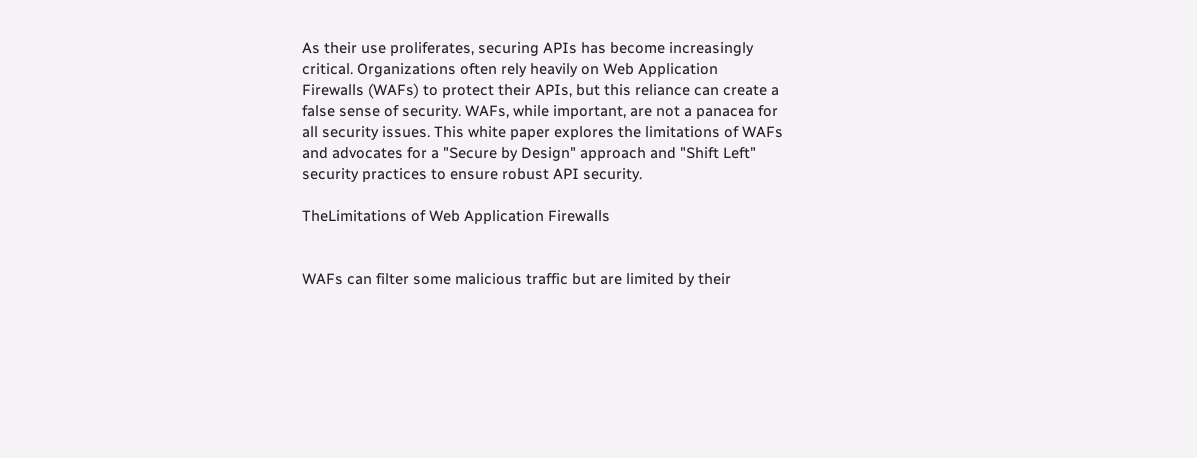As their use proliferates, securing APIs has become increasingly critical. Organizations often rely heavily on Web Application Firewalls (WAFs) to protect their APIs, but this reliance can create a false sense of security. WAFs, while important, are not a panacea for all security issues. This white paper explores the limitations of WAFs and advocates for a "Secure by Design" approach and "Shift Left" security practices to ensure robust API security.

TheLimitations of Web Application Firewalls


WAFs can filter some malicious traffic but are limited by their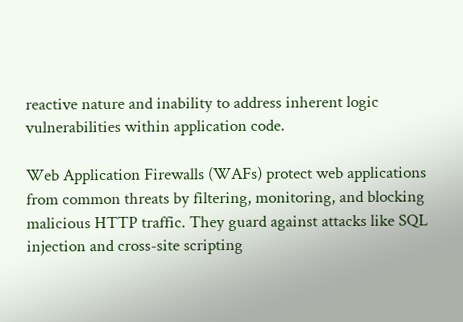reactive nature and inability to address inherent logic vulnerabilities within application code.

Web Application Firewalls (WAFs) protect web applications from common threats by filtering, monitoring, and blocking malicious HTTP traffic. They guard against attacks like SQL injection and cross-site scripting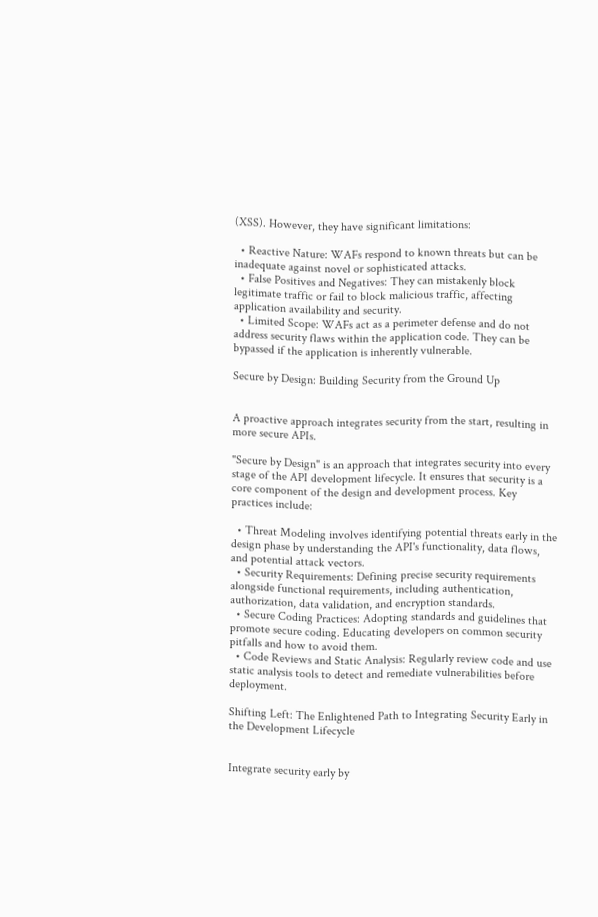(XSS). However, they have significant limitations:

  • Reactive Nature: WAFs respond to known threats but can be inadequate against novel or sophisticated attacks.
  • False Positives and Negatives: They can mistakenly block legitimate traffic or fail to block malicious traffic, affecting application availability and security.
  • Limited Scope: WAFs act as a perimeter defense and do not address security flaws within the application code. They can be bypassed if the application is inherently vulnerable.

Secure by Design: Building Security from the Ground Up


A proactive approach integrates security from the start, resulting in more secure APIs.

"Secure by Design" is an approach that integrates security into every stage of the API development lifecycle. It ensures that security is a core component of the design and development process. Key practices include:

  • Threat Modeling involves identifying potential threats early in the design phase by understanding the API's functionality, data flows, and potential attack vectors.
  • Security Requirements: Defining precise security requirements alongside functional requirements, including authentication, authorization, data validation, and encryption standards.
  • Secure Coding Practices: Adopting standards and guidelines that promote secure coding. Educating developers on common security pitfalls and how to avoid them.
  • Code Reviews and Static Analysis: Regularly review code and use static analysis tools to detect and remediate vulnerabilities before deployment.

Shifting Left: The Enlightened Path to Integrating Security Early in the Development Lifecycle


Integrate security early by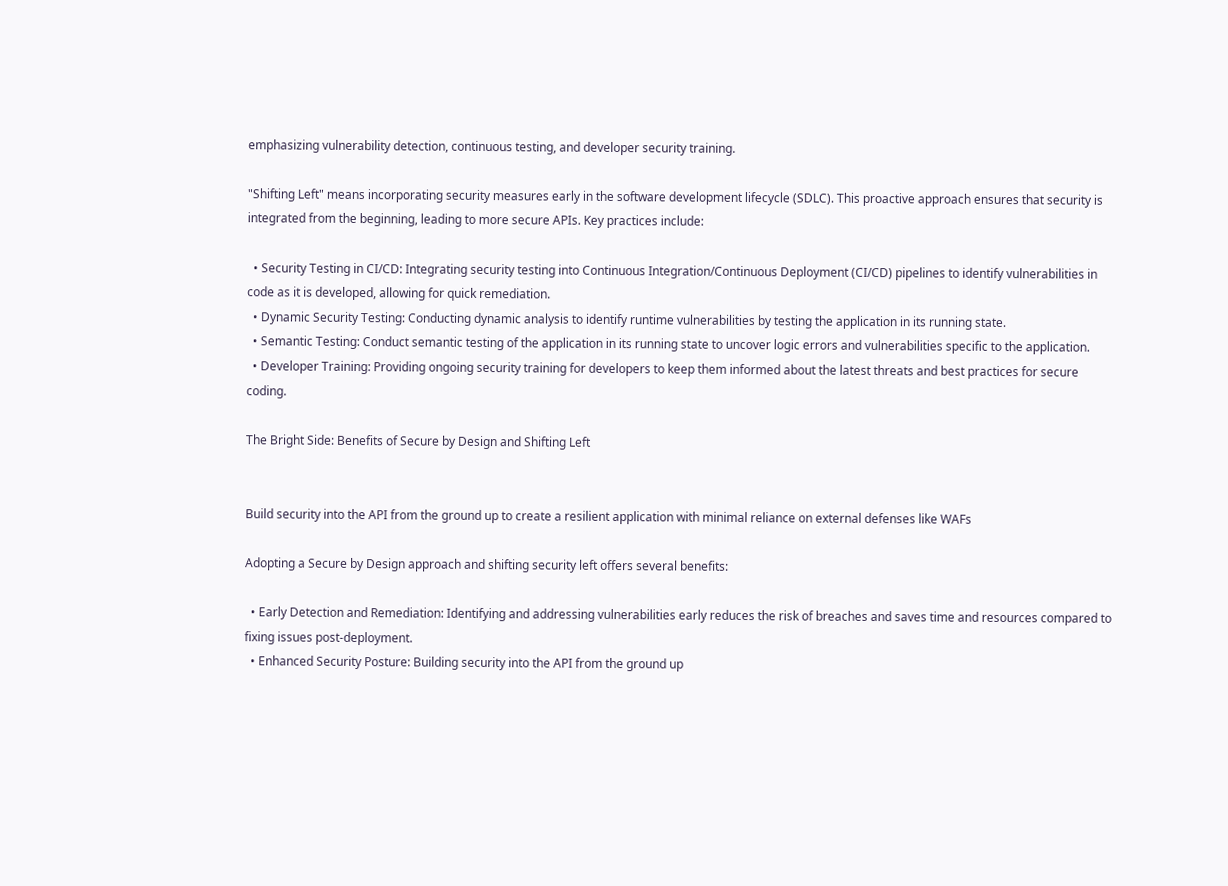emphasizing vulnerability detection, continuous testing, and developer security training.

"Shifting Left" means incorporating security measures early in the software development lifecycle (SDLC). This proactive approach ensures that security is integrated from the beginning, leading to more secure APIs. Key practices include:

  • Security Testing in CI/CD: Integrating security testing into Continuous Integration/Continuous Deployment (CI/CD) pipelines to identify vulnerabilities in code as it is developed, allowing for quick remediation.
  • Dynamic Security Testing: Conducting dynamic analysis to identify runtime vulnerabilities by testing the application in its running state.
  • Semantic Testing: Conduct semantic testing of the application in its running state to uncover logic errors and vulnerabilities specific to the application.
  • Developer Training: Providing ongoing security training for developers to keep them informed about the latest threats and best practices for secure coding.

The Bright Side: Benefits of Secure by Design and Shifting Left


Build security into the API from the ground up to create a resilient application with minimal reliance on external defenses like WAFs

Adopting a Secure by Design approach and shifting security left offers several benefits:

  • Early Detection and Remediation: Identifying and addressing vulnerabilities early reduces the risk of breaches and saves time and resources compared to fixing issues post-deployment.
  • Enhanced Security Posture: Building security into the API from the ground up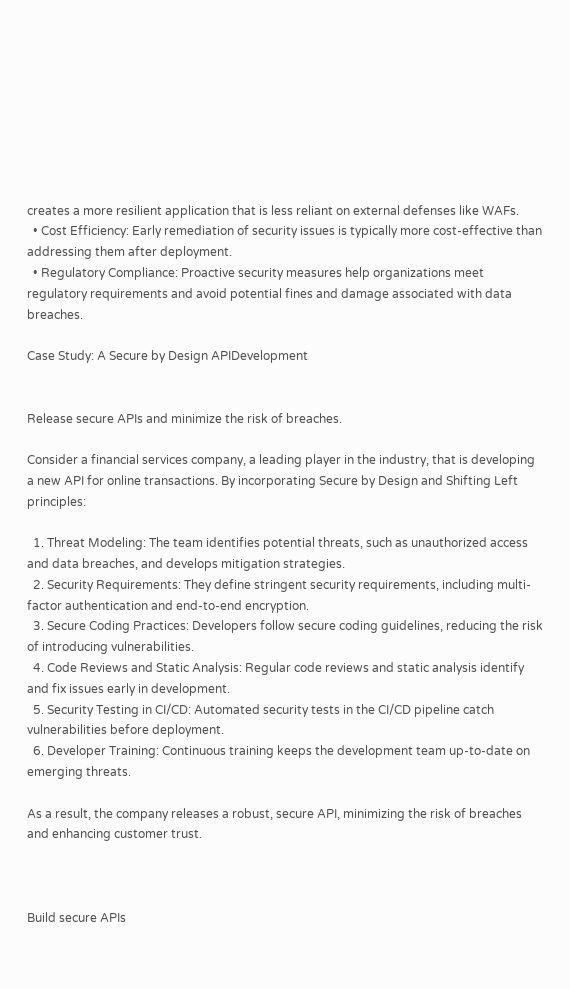creates a more resilient application that is less reliant on external defenses like WAFs.
  • Cost Efficiency: Early remediation of security issues is typically more cost-effective than addressing them after deployment.
  • Regulatory Compliance: Proactive security measures help organizations meet regulatory requirements and avoid potential fines and damage associated with data breaches.

Case Study: A Secure by Design APIDevelopment


Release secure APIs and minimize the risk of breaches.

Consider a financial services company, a leading player in the industry, that is developing a new API for online transactions. By incorporating Secure by Design and Shifting Left principles:

  1. Threat Modeling: The team identifies potential threats, such as unauthorized access and data breaches, and develops mitigation strategies.
  2. Security Requirements: They define stringent security requirements, including multi-factor authentication and end-to-end encryption.
  3. Secure Coding Practices: Developers follow secure coding guidelines, reducing the risk of introducing vulnerabilities.
  4. Code Reviews and Static Analysis: Regular code reviews and static analysis identify and fix issues early in development.
  5. Security Testing in CI/CD: Automated security tests in the CI/CD pipeline catch vulnerabilities before deployment.
  6. Developer Training: Continuous training keeps the development team up-to-date on emerging threats.

As a result, the company releases a robust, secure API, minimizing the risk of breaches and enhancing customer trust.



Build secure APIs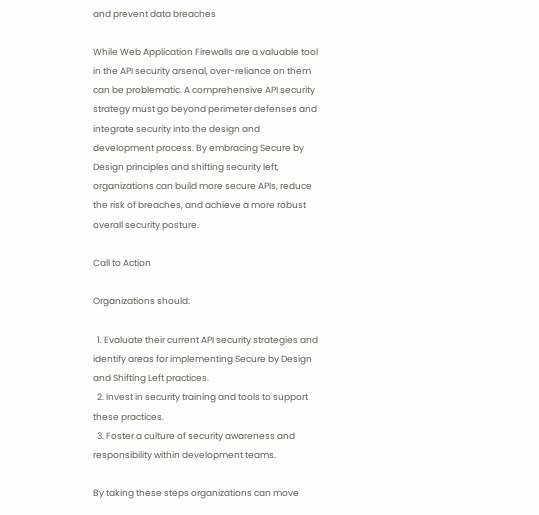and prevent data breaches

While Web Application Firewalls are a valuable tool in the API security arsenal, over-reliance on them can be problematic. A comprehensive API security strategy must go beyond perimeter defenses and integrate security into the design and development process. By embracing Secure by Design principles and shifting security left, organizations can build more secure APIs, reduce the risk of breaches, and achieve a more robust overall security posture.

Call to Action

Organizations should:

  1. Evaluate their current API security strategies and identify areas for implementing Secure by Design and Shifting Left practices.
  2. Invest in security training and tools to support these practices.
  3. Foster a culture of security awareness and responsibility within development teams.

By taking these steps organizations can move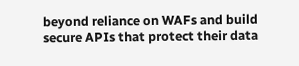beyond reliance on WAFs and build secure APIs that protect their data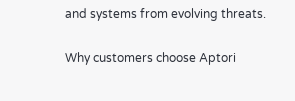and systems from evolving threats.

Why customers choose Aptori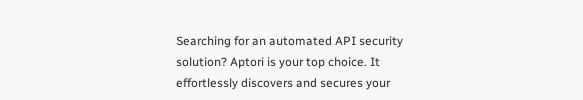Searching for an automated API security solution? Aptori is your top choice. It effortlessly discovers and secures your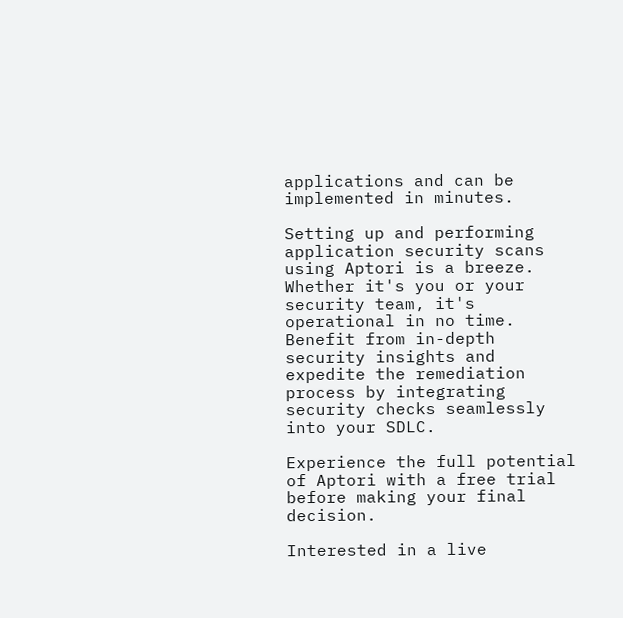applications and can be implemented in minutes.

Setting up and performing application security scans using Aptori is a breeze. Whether it's you or your security team, it's operational in no time. Benefit from in-depth security insights and expedite the remediation process by integrating security checks seamlessly into your SDLC.

Experience the full potential of Aptori with a free trial before making your final decision.

Interested in a live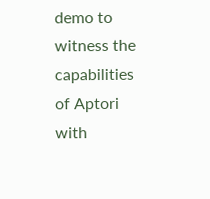demo to witness the capabilities of Aptori with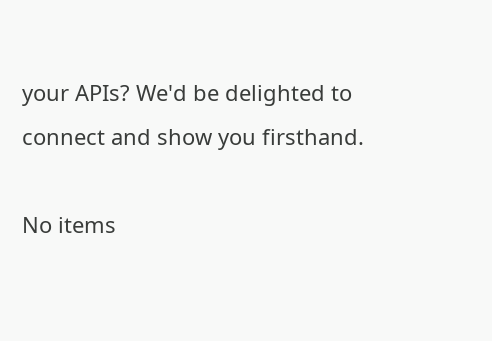your APIs? We'd be delighted to connect and show you firsthand.

No items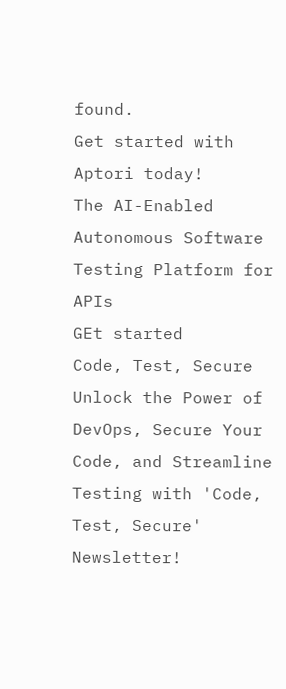found.
Get started with Aptori today!
The AI-Enabled Autonomous Software Testing Platform for APIs
GEt started
Code, Test, Secure
Unlock the Power of DevOps, Secure Your Code, and Streamline Testing with 'Code, Test, Secure' Newsletter!